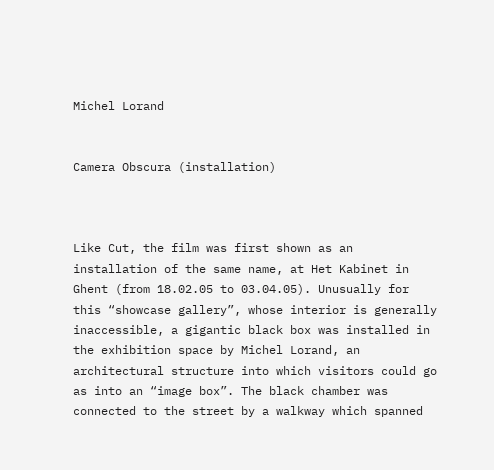Michel Lorand


Camera Obscura (installation)



Like Cut, the film was first shown as an installation of the same name, at Het Kabinet in Ghent (from 18.02.05 to 03.04.05). Unusually for this “showcase gallery”, whose interior is generally inaccessible, a gigantic black box was installed in the exhibition space by Michel Lorand, an architectural structure into which visitors could go as into an “image box”. The black chamber was connected to the street by a walkway which spanned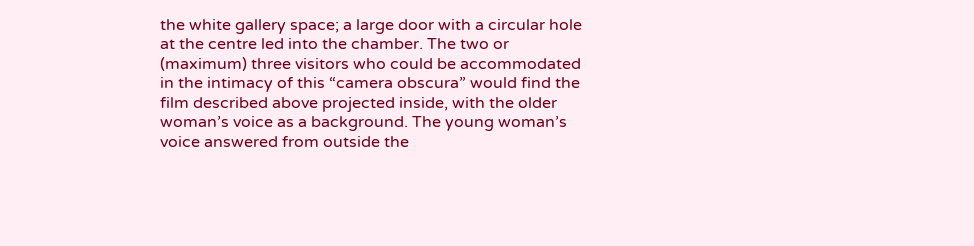the white gallery space; a large door with a circular hole at the centre led into the chamber. The two or (maximum) three visitors who could be accommodated in the intimacy of this “camera obscura” would find the film described above projected inside, with the older woman’s voice as a background. The young woman’s voice answered from outside the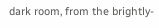dark room, from the brightly-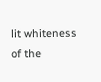lit whiteness of the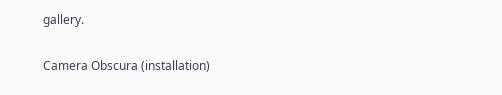gallery.

Camera Obscura (installation)